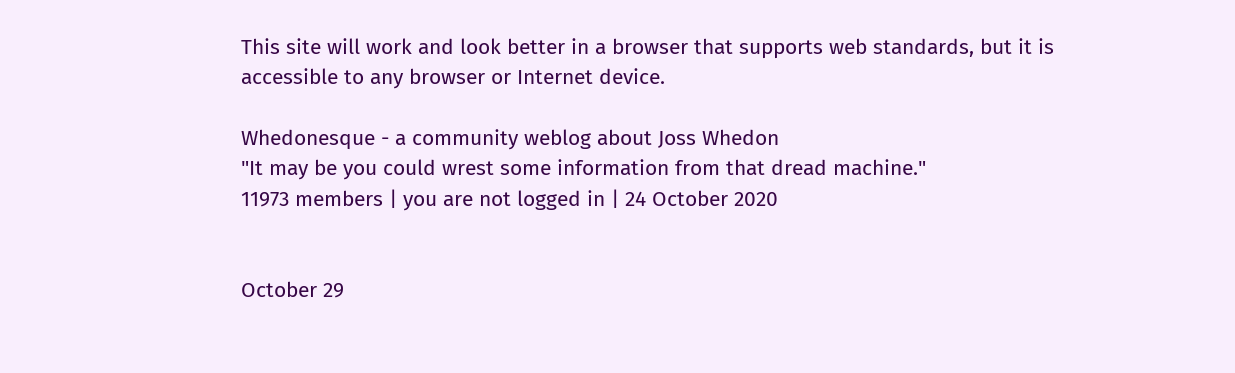This site will work and look better in a browser that supports web standards, but it is accessible to any browser or Internet device.

Whedonesque - a community weblog about Joss Whedon
"It may be you could wrest some information from that dread machine."
11973 members | you are not logged in | 24 October 2020


October 29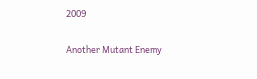2009

Another Mutant Enemy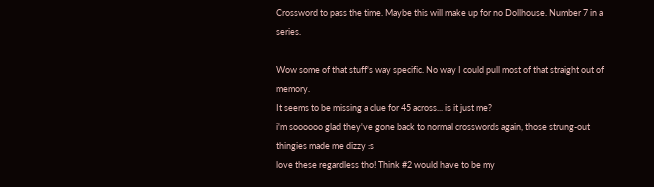Crossword to pass the time. Maybe this will make up for no Dollhouse. Number 7 in a series.

Wow some of that stuff's way specific. No way I could pull most of that straight out of memory.
It seems to be missing a clue for 45 across... is it just me?
i'm soooooo glad they've gone back to normal crosswords again, those strung-out thingies made me dizzy :s
love these regardless tho! Think #2 would have to be my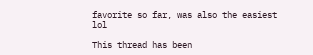favorite so far, was also the easiest lol

This thread has been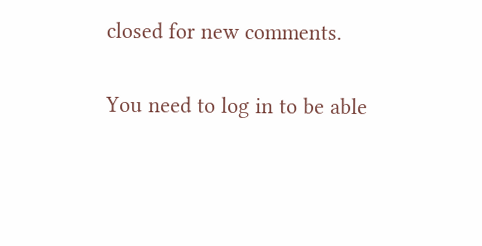closed for new comments.

You need to log in to be able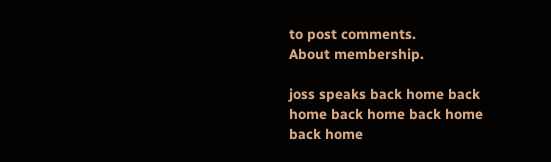to post comments.
About membership.

joss speaks back home back home back home back home back home